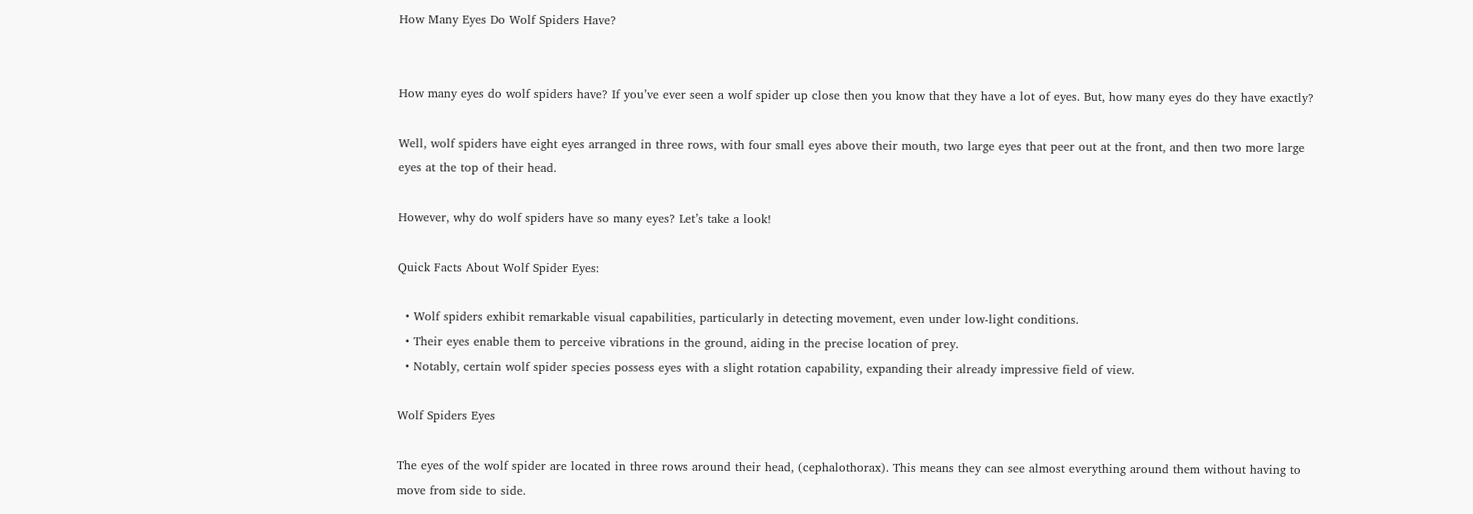How Many Eyes Do Wolf Spiders Have?


How many eyes do wolf spiders have? If you’ve ever seen a wolf spider up close then you know that they have a lot of eyes. But, how many eyes do they have exactly?

Well, wolf spiders have eight eyes arranged in three rows, with four small eyes above their mouth, two large eyes that peer out at the front, and then two more large eyes at the top of their head.

However, why do wolf spiders have so many eyes? Let’s take a look!

Quick Facts About Wolf Spider Eyes:

  • Wolf spiders exhibit remarkable visual capabilities, particularly in detecting movement, even under low-light conditions.
  • Their eyes enable them to perceive vibrations in the ground, aiding in the precise location of prey.
  • Notably, certain wolf spider species possess eyes with a slight rotation capability, expanding their already impressive field of view.

Wolf Spiders Eyes

The eyes of the wolf spider are located in three rows around their head, (cephalothorax). This means they can see almost everything around them without having to move from side to side.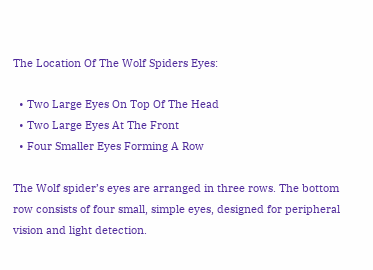The Location Of The Wolf Spiders Eyes:

  • Two Large Eyes On Top Of The Head
  • Two Large Eyes At The Front
  • Four Smaller Eyes Forming A Row

The Wolf spider’s eyes are arranged in three rows. The bottom row consists of four small, simple eyes, designed for peripheral vision and light detection.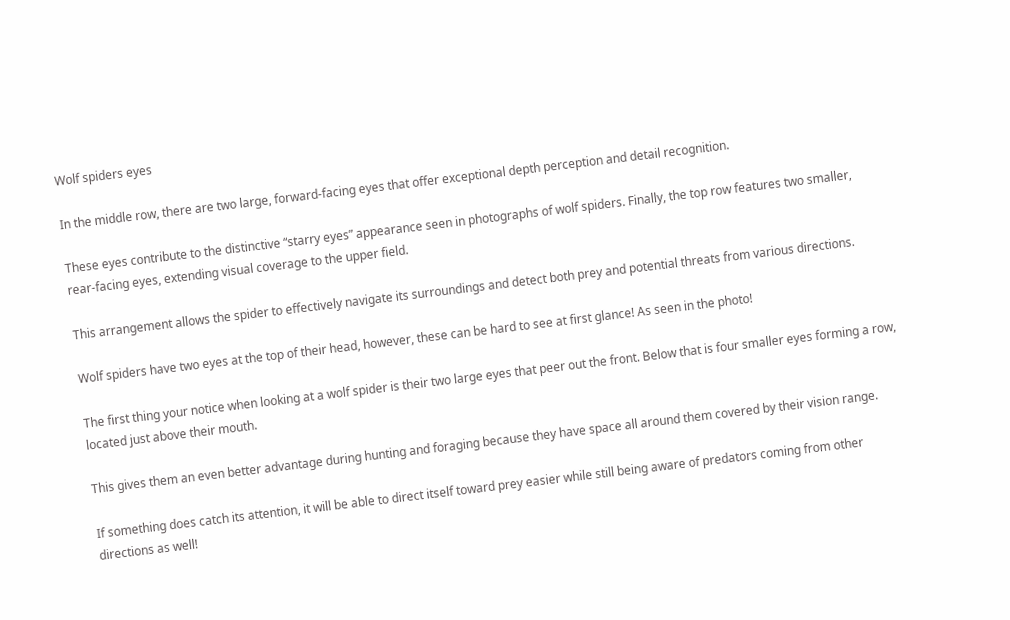Wolf spiders eyes

In the middle row, there are two large, forward-facing eyes that offer exceptional depth perception and detail recognition.

These eyes contribute to the distinctive “starry eyes” appearance seen in photographs of wolf spiders. Finally, the top row features two smaller, rear-facing eyes, extending visual coverage to the upper field.

This arrangement allows the spider to effectively navigate its surroundings and detect both prey and potential threats from various directions.

Wolf spiders have two eyes at the top of their head, however, these can be hard to see at first glance! As seen in the photo!

The first thing your notice when looking at a wolf spider is their two large eyes that peer out the front. Below that is four smaller eyes forming a row, located just above their mouth.

This gives them an even better advantage during hunting and foraging because they have space all around them covered by their vision range.

If something does catch its attention, it will be able to direct itself toward prey easier while still being aware of predators coming from other directions as well!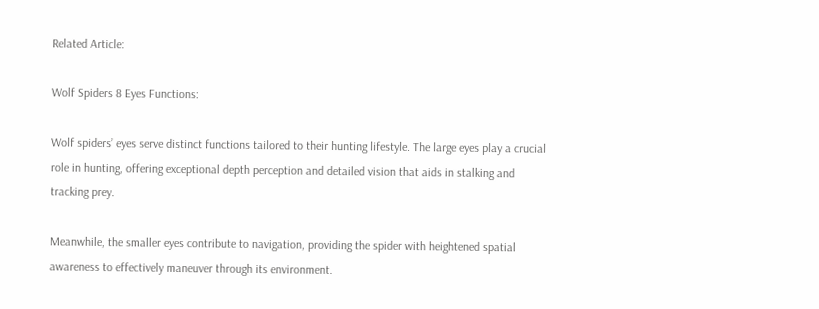Related Article:

Wolf Spiders 8 Eyes Functions:

Wolf spiders’ eyes serve distinct functions tailored to their hunting lifestyle. The large eyes play a crucial role in hunting, offering exceptional depth perception and detailed vision that aids in stalking and tracking prey.

Meanwhile, the smaller eyes contribute to navigation, providing the spider with heightened spatial awareness to effectively maneuver through its environment.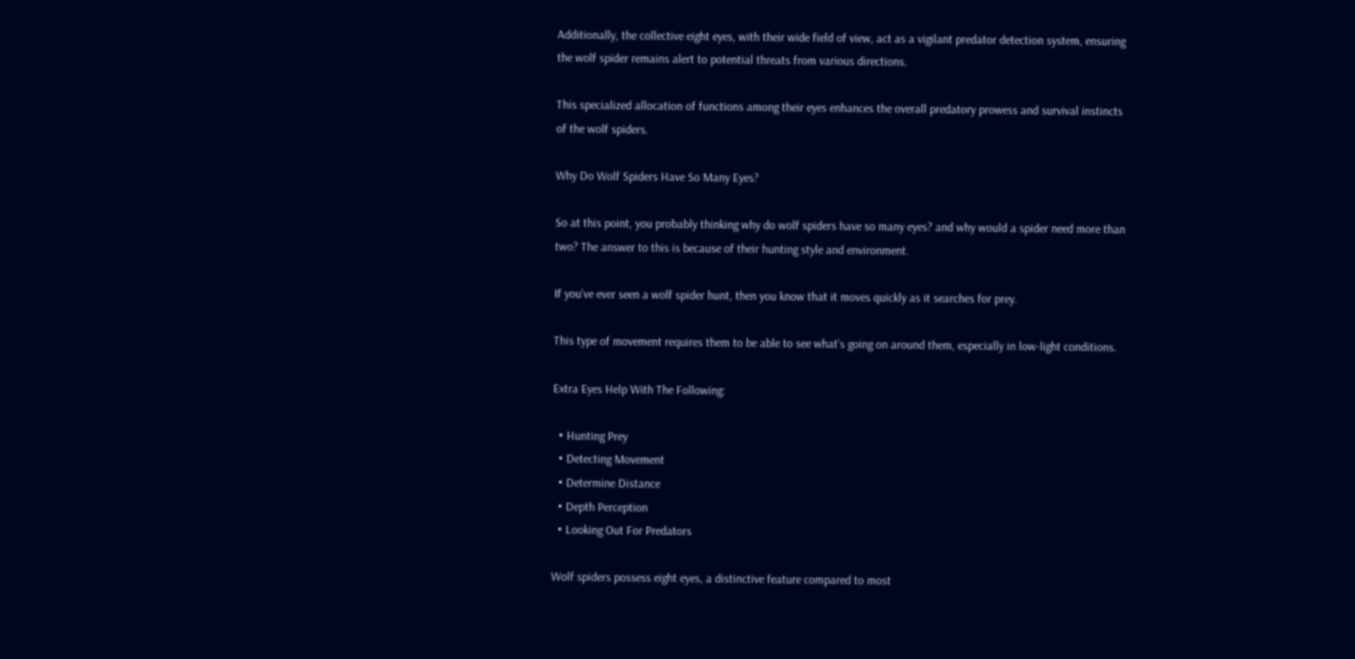Additionally, the collective eight eyes, with their wide field of view, act as a vigilant predator detection system, ensuring the wolf spider remains alert to potential threats from various directions.

This specialized allocation of functions among their eyes enhances the overall predatory prowess and survival instincts of the wolf spiders.

Why Do Wolf Spiders Have So Many Eyes?

So at this point, you probably thinking why do wolf spiders have so many eyes? and why would a spider need more than two? The answer to this is because of their hunting style and environment.

If you’ve ever seen a wolf spider hunt, then you know that it moves quickly as it searches for prey.

This type of movement requires them to be able to see what’s going on around them, especially in low-light conditions.

Extra Eyes Help With The Following:

  • Hunting Prey
  • Detecting Movement
  • Determine Distance
  • Depth Perception
  • Looking Out For Predators

Wolf spiders possess eight eyes, a distinctive feature compared to most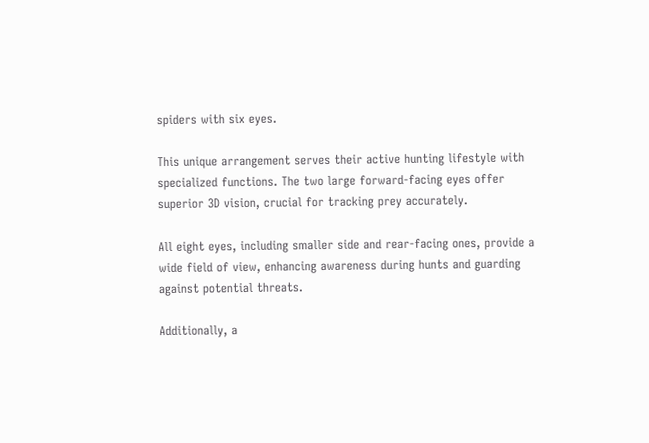spiders with six eyes.

This unique arrangement serves their active hunting lifestyle with specialized functions. The two large forward-facing eyes offer superior 3D vision, crucial for tracking prey accurately.

All eight eyes, including smaller side and rear-facing ones, provide a wide field of view, enhancing awareness during hunts and guarding against potential threats.

Additionally, a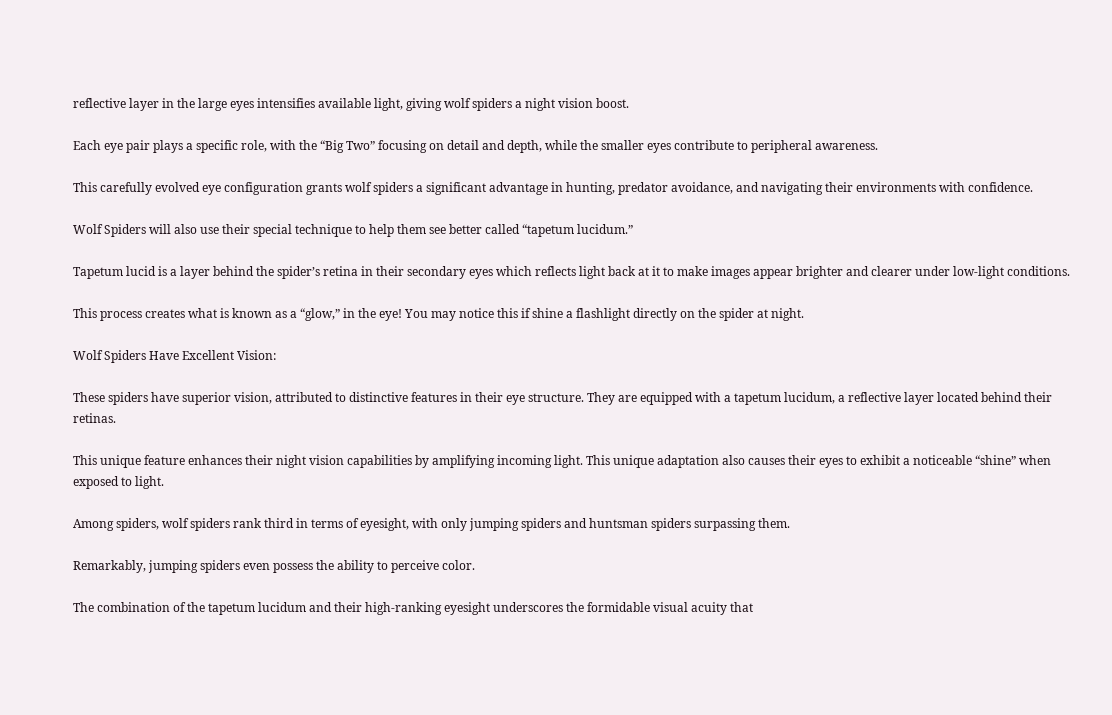reflective layer in the large eyes intensifies available light, giving wolf spiders a night vision boost.

Each eye pair plays a specific role, with the “Big Two” focusing on detail and depth, while the smaller eyes contribute to peripheral awareness.

This carefully evolved eye configuration grants wolf spiders a significant advantage in hunting, predator avoidance, and navigating their environments with confidence.

Wolf Spiders will also use their special technique to help them see better called “tapetum lucidum.”

Tapetum lucid is a layer behind the spider’s retina in their secondary eyes which reflects light back at it to make images appear brighter and clearer under low-light conditions.

This process creates what is known as a “glow,” in the eye! You may notice this if shine a flashlight directly on the spider at night.

Wolf Spiders Have Excellent Vision:

These spiders have superior vision, attributed to distinctive features in their eye structure. They are equipped with a tapetum lucidum, a reflective layer located behind their retinas.

This unique feature enhances their night vision capabilities by amplifying incoming light. This unique adaptation also causes their eyes to exhibit a noticeable “shine” when exposed to light.

Among spiders, wolf spiders rank third in terms of eyesight, with only jumping spiders and huntsman spiders surpassing them.

Remarkably, jumping spiders even possess the ability to perceive color.

The combination of the tapetum lucidum and their high-ranking eyesight underscores the formidable visual acuity that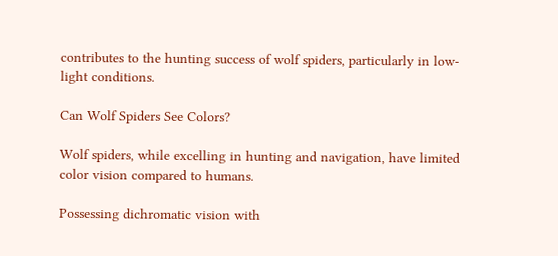contributes to the hunting success of wolf spiders, particularly in low-light conditions.

Can Wolf Spiders See Colors?

Wolf spiders, while excelling in hunting and navigation, have limited color vision compared to humans.

Possessing dichromatic vision with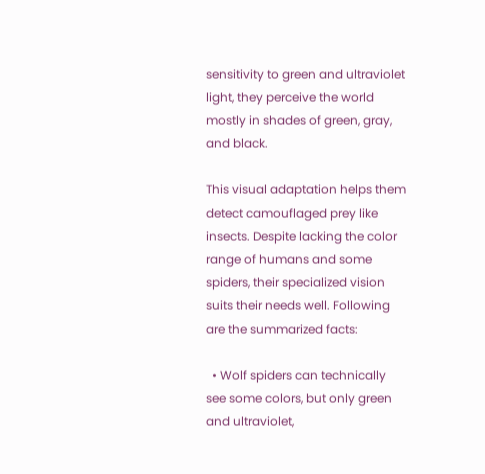sensitivity to green and ultraviolet light, they perceive the world mostly in shades of green, gray, and black.

This visual adaptation helps them detect camouflaged prey like insects. Despite lacking the color range of humans and some spiders, their specialized vision suits their needs well. Following are the summarized facts:

  • Wolf spiders can technically see some colors, but only green and ultraviolet,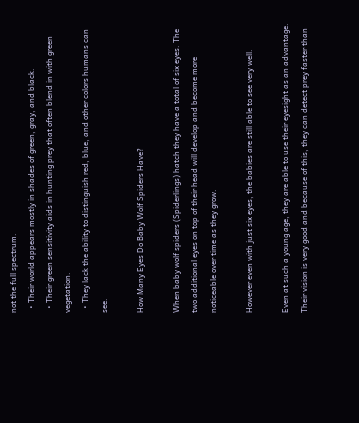not the full spectrum.
  • Their world appears mostly in shades of green, gray, and black.
  • Their green sensitivity aids in hunting prey that often blend in with green vegetation.
  • They lack the ability to distinguish red, blue, and other colors humans can see.

How Many Eyes Do Baby Wolf Spiders Have?

When baby wolf spiders (Spiderlings) hatch they have a total of six eyes. The two additional eyes on top of their head will develop and become more noticeable over time as they grow.

However even with just six eyes, the babies are still able to see very well.

Even at such a young age, they are able to use their eyesight as an advantage. Their vision is very good and because of this, they can detect prey faster than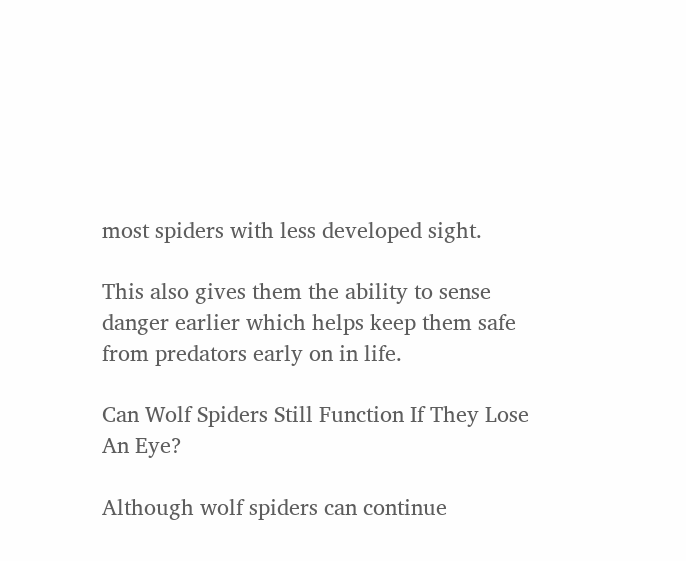most spiders with less developed sight.

This also gives them the ability to sense danger earlier which helps keep them safe from predators early on in life.

Can Wolf Spiders Still Function If They Lose An Eye?

Although wolf spiders can continue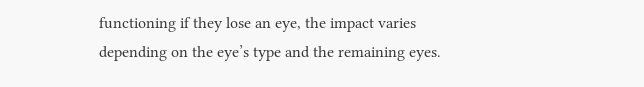functioning if they lose an eye, the impact varies depending on the eye’s type and the remaining eyes.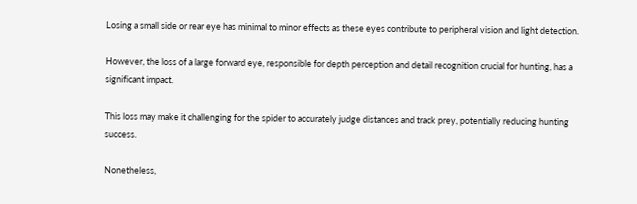Losing a small side or rear eye has minimal to minor effects as these eyes contribute to peripheral vision and light detection.

However, the loss of a large forward eye, responsible for depth perception and detail recognition crucial for hunting, has a significant impact.

This loss may make it challenging for the spider to accurately judge distances and track prey, potentially reducing hunting success.

Nonetheless,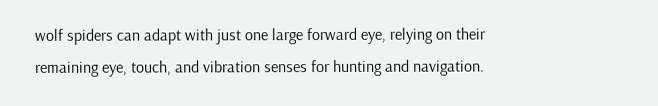wolf spiders can adapt with just one large forward eye, relying on their remaining eye, touch, and vibration senses for hunting and navigation.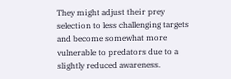They might adjust their prey selection to less challenging targets and become somewhat more vulnerable to predators due to a slightly reduced awareness.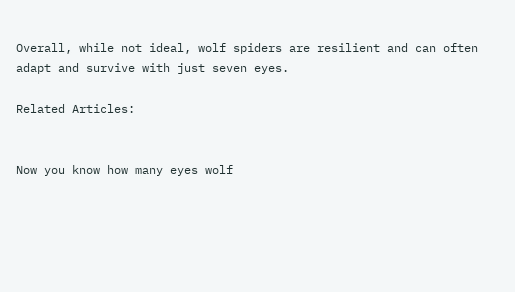Overall, while not ideal, wolf spiders are resilient and can often adapt and survive with just seven eyes.

Related Articles:


Now you know how many eyes wolf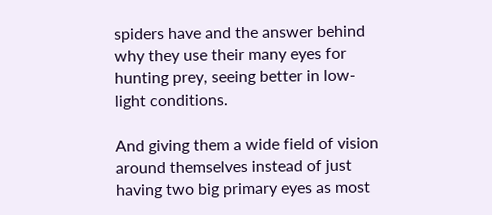spiders have and the answer behind why they use their many eyes for hunting prey, seeing better in low-light conditions.

And giving them a wide field of vision around themselves instead of just having two big primary eyes as most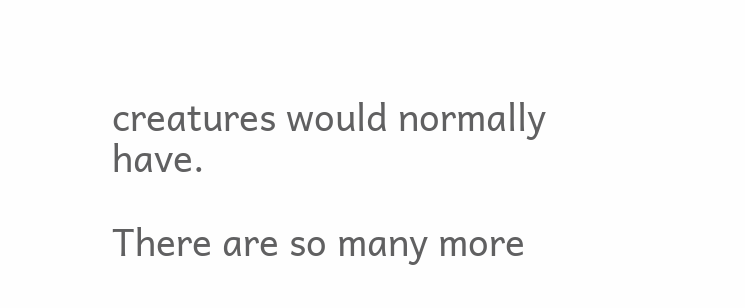creatures would normally have.

There are so many more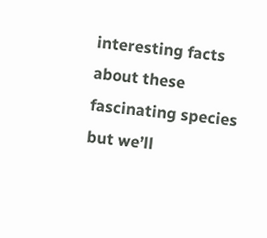interesting facts about these fascinating species but we’ll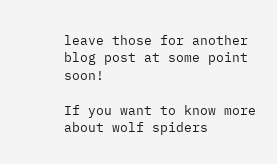leave those for another blog post at some point soon!

If you want to know more about wolf spiders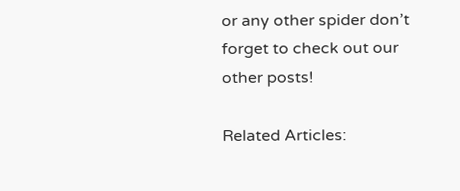or any other spider don’t forget to check out our other posts!

Related Articles: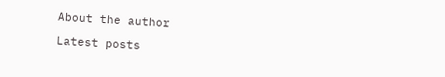About the author

Latest posts